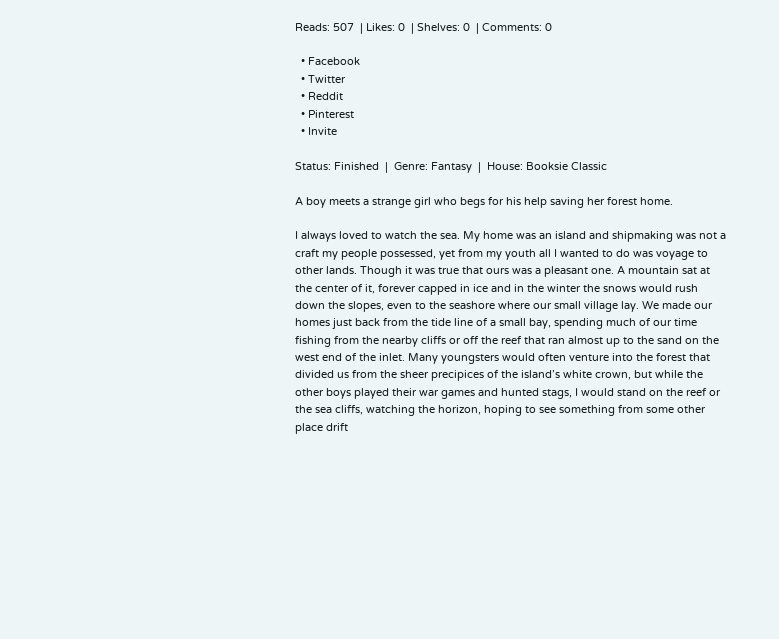Reads: 507  | Likes: 0  | Shelves: 0  | Comments: 0

  • Facebook
  • Twitter
  • Reddit
  • Pinterest
  • Invite

Status: Finished  |  Genre: Fantasy  |  House: Booksie Classic

A boy meets a strange girl who begs for his help saving her forest home.

I always loved to watch the sea. My home was an island and shipmaking was not a craft my people possessed, yet from my youth all I wanted to do was voyage to other lands. Though it was true that ours was a pleasant one. A mountain sat at the center of it, forever capped in ice and in the winter the snows would rush down the slopes, even to the seashore where our small village lay. We made our homes just back from the tide line of a small bay, spending much of our time fishing from the nearby cliffs or off the reef that ran almost up to the sand on the west end of the inlet. Many youngsters would often venture into the forest that divided us from the sheer precipices of the island’s white crown, but while the other boys played their war games and hunted stags, I would stand on the reef or the sea cliffs, watching the horizon, hoping to see something from some other place drift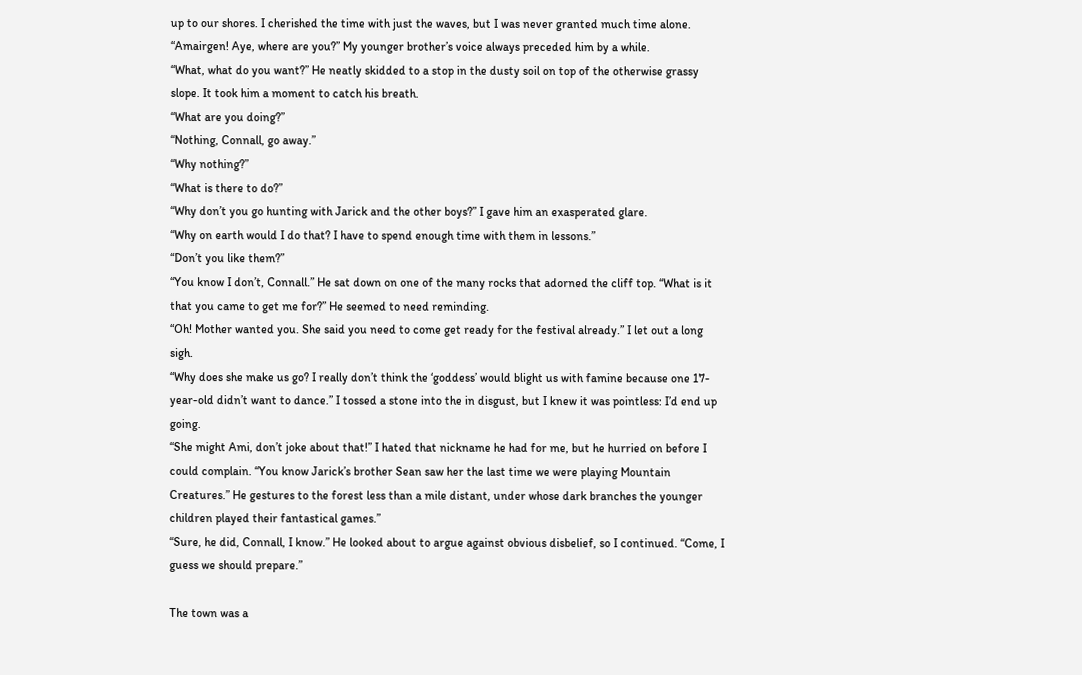up to our shores. I cherished the time with just the waves, but I was never granted much time alone.
“Amairgen! Aye, where are you?” My younger brother’s voice always preceded him by a while.
“What, what do you want?” He neatly skidded to a stop in the dusty soil on top of the otherwise grassy slope. It took him a moment to catch his breath.
“What are you doing?”
“Nothing, Connall, go away.”
“Why nothing?”
“What is there to do?”
“Why don’t you go hunting with Jarick and the other boys?” I gave him an exasperated glare.
“Why on earth would I do that? I have to spend enough time with them in lessons.”
“Don’t you like them?”
“You know I don’t, Connall.” He sat down on one of the many rocks that adorned the cliff top. “What is it that you came to get me for?” He seemed to need reminding.
“Oh! Mother wanted you. She said you need to come get ready for the festival already.” I let out a long sigh.
“Why does she make us go? I really don’t think the ‘goddess’ would blight us with famine because one 17-year-old didn’t want to dance.” I tossed a stone into the in disgust, but I knew it was pointless: I’d end up going.
“She might Ami, don’t joke about that!” I hated that nickname he had for me, but he hurried on before I could complain. “You know Jarick’s brother Sean saw her the last time we were playing Mountain Creatures.” He gestures to the forest less than a mile distant, under whose dark branches the younger children played their fantastical games.”
“Sure, he did, Connall, I know.” He looked about to argue against obvious disbelief, so I continued. “Come, I guess we should prepare.”

The town was a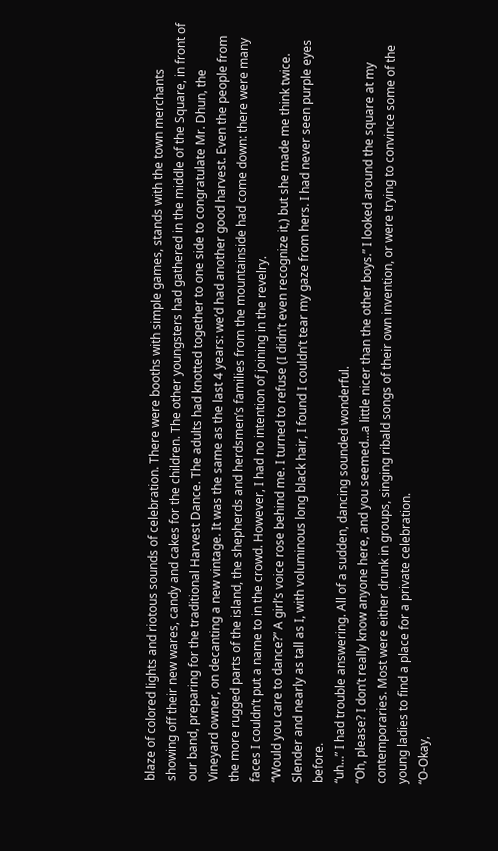blaze of colored lights and riotous sounds of celebration. There were booths with simple games, stands with the town merchants showing off their new wares, candy and cakes for the children. The other youngsters had gathered in the middle of the Square, in front of our band, preparing for the traditional Harvest Dance. The adults had knotted together to one side to congratulate Mr. Dhun, the Vineyard owner, on decanting a new vintage. It was the same as the last 4 years: we’d had another good harvest. Even the people from the more rugged parts of the island, the shepherds and herdsmen’s families from the mountainside had come down: there were many faces I couldn’t put a name to in the crowd. However, I had no intention of joining in the revelry.
“Would you care to dance?” A girl’s voice rose behind me. I turned to refuse (I didn’t even recognize it,) but she made me think twice. Slender and nearly as tall as I, with voluminous long black hair, I found I couldn’t tear my gaze from hers. I had never seen purple eyes before.
“uh…” I had trouble answering. All of a sudden, dancing sounded wonderful.
“Oh, please? I don’t really know anyone here, and you seemed…a little nicer than the other boys.” I looked around the square at my contemporaries. Most were either drunk in groups, singing ribald songs of their own invention, or were trying to convince some of the young ladies to find a place for a private celebration.
“O-Okay,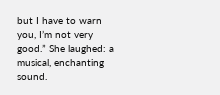but I have to warn you, I’m not very good.” She laughed: a musical, enchanting sound.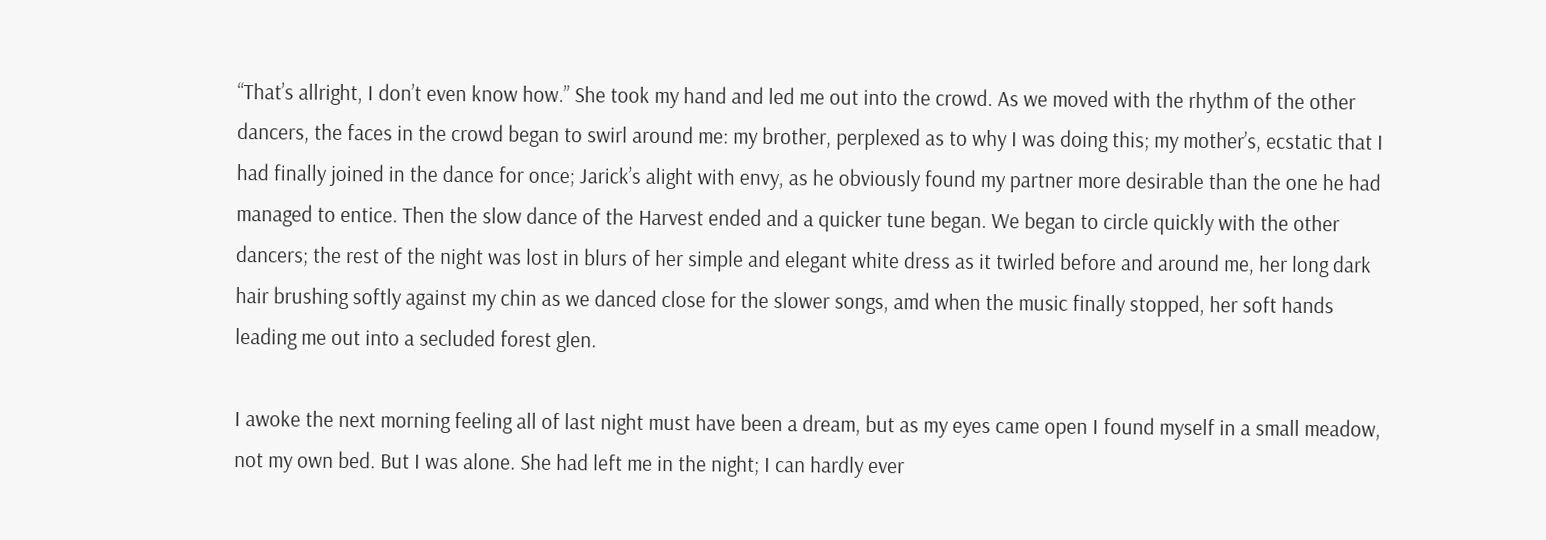“That’s allright, I don’t even know how.” She took my hand and led me out into the crowd. As we moved with the rhythm of the other dancers, the faces in the crowd began to swirl around me: my brother, perplexed as to why I was doing this; my mother’s, ecstatic that I had finally joined in the dance for once; Jarick’s alight with envy, as he obviously found my partner more desirable than the one he had managed to entice. Then the slow dance of the Harvest ended and a quicker tune began. We began to circle quickly with the other dancers; the rest of the night was lost in blurs of her simple and elegant white dress as it twirled before and around me, her long dark hair brushing softly against my chin as we danced close for the slower songs, amd when the music finally stopped, her soft hands leading me out into a secluded forest glen.

I awoke the next morning feeling all of last night must have been a dream, but as my eyes came open I found myself in a small meadow, not my own bed. But I was alone. She had left me in the night; I can hardly ever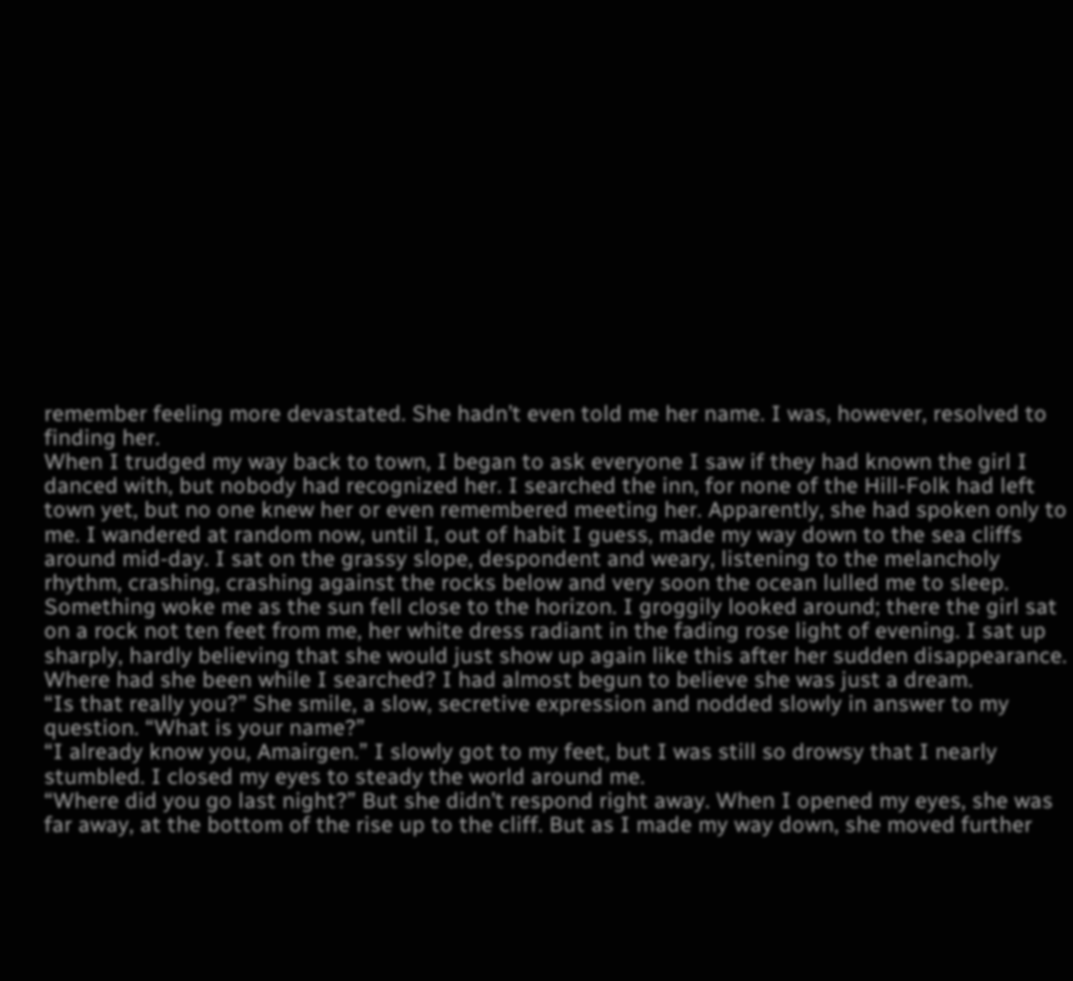remember feeling more devastated. She hadn’t even told me her name. I was, however, resolved to finding her.
When I trudged my way back to town, I began to ask everyone I saw if they had known the girl I danced with, but nobody had recognized her. I searched the inn, for none of the Hill-Folk had left town yet, but no one knew her or even remembered meeting her. Apparently, she had spoken only to me. I wandered at random now, until I, out of habit I guess, made my way down to the sea cliffs around mid-day. I sat on the grassy slope, despondent and weary, listening to the melancholy rhythm, crashing, crashing against the rocks below and very soon the ocean lulled me to sleep.
Something woke me as the sun fell close to the horizon. I groggily looked around; there the girl sat on a rock not ten feet from me, her white dress radiant in the fading rose light of evening. I sat up sharply, hardly believing that she would just show up again like this after her sudden disappearance. Where had she been while I searched? I had almost begun to believe she was just a dream.
“Is that really you?” She smile, a slow, secretive expression and nodded slowly in answer to my question. “What is your name?”
“I already know you, Amairgen.” I slowly got to my feet, but I was still so drowsy that I nearly stumbled. I closed my eyes to steady the world around me.
“Where did you go last night?” But she didn’t respond right away. When I opened my eyes, she was far away, at the bottom of the rise up to the cliff. But as I made my way down, she moved further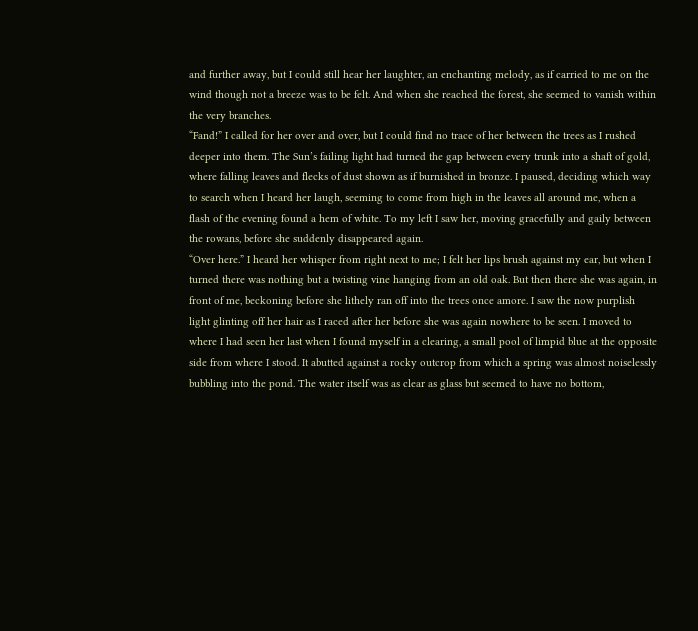and further away, but I could still hear her laughter, an enchanting melody, as if carried to me on the wind though not a breeze was to be felt. And when she reached the forest, she seemed to vanish within the very branches.
“Fand!” I called for her over and over, but I could find no trace of her between the trees as I rushed deeper into them. The Sun’s failing light had turned the gap between every trunk into a shaft of gold, where falling leaves and flecks of dust shown as if burnished in bronze. I paused, deciding which way to search when I heard her laugh, seeming to come from high in the leaves all around me, when a flash of the evening found a hem of white. To my left I saw her, moving gracefully and gaily between the rowans, before she suddenly disappeared again.
“Over here.” I heard her whisper from right next to me; I felt her lips brush against my ear, but when I turned there was nothing but a twisting vine hanging from an old oak. But then there she was again, in front of me, beckoning before she lithely ran off into the trees once amore. I saw the now purplish light glinting off her hair as I raced after her before she was again nowhere to be seen. I moved to where I had seen her last when I found myself in a clearing, a small pool of limpid blue at the opposite side from where I stood. It abutted against a rocky outcrop from which a spring was almost noiselessly bubbling into the pond. The water itself was as clear as glass but seemed to have no bottom,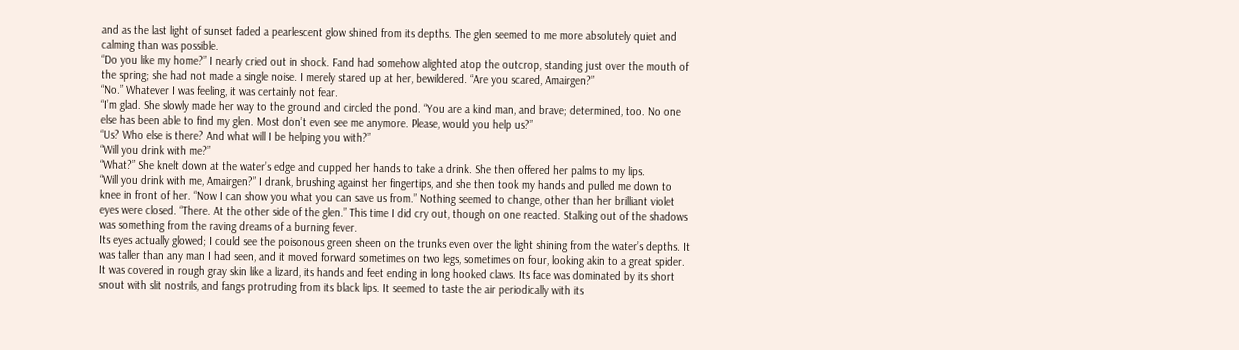and as the last light of sunset faded a pearlescent glow shined from its depths. The glen seemed to me more absolutely quiet and calming than was possible.
“Do you like my home?” I nearly cried out in shock. Fand had somehow alighted atop the outcrop, standing just over the mouth of the spring; she had not made a single noise. I merely stared up at her, bewildered. “Are you scared, Amairgen?”
“No.” Whatever I was feeling, it was certainly not fear.
“I’m glad. She slowly made her way to the ground and circled the pond. “You are a kind man, and brave; determined, too. No one else has been able to find my glen. Most don’t even see me anymore. Please, would you help us?”
“Us? Who else is there? And what will I be helping you with?”
“Will you drink with me?”
“What?” She knelt down at the water’s edge and cupped her hands to take a drink. She then offered her palms to my lips.
“Will you drink with me, Amairgen?” I drank, brushing against her fingertips, and she then took my hands and pulled me down to knee in front of her. “Now I can show you what you can save us from.” Nothing seemed to change, other than her brilliant violet eyes were closed. “There. At the other side of the glen.” This time I did cry out, though on one reacted. Stalking out of the shadows was something from the raving dreams of a burning fever.
Its eyes actually glowed; I could see the poisonous green sheen on the trunks even over the light shining from the water’s depths. It was taller than any man I had seen, and it moved forward sometimes on two legs, sometimes on four, looking akin to a great spider. It was covered in rough gray skin like a lizard, its hands and feet ending in long hooked claws. Its face was dominated by its short snout with slit nostrils, and fangs protruding from its black lips. It seemed to taste the air periodically with its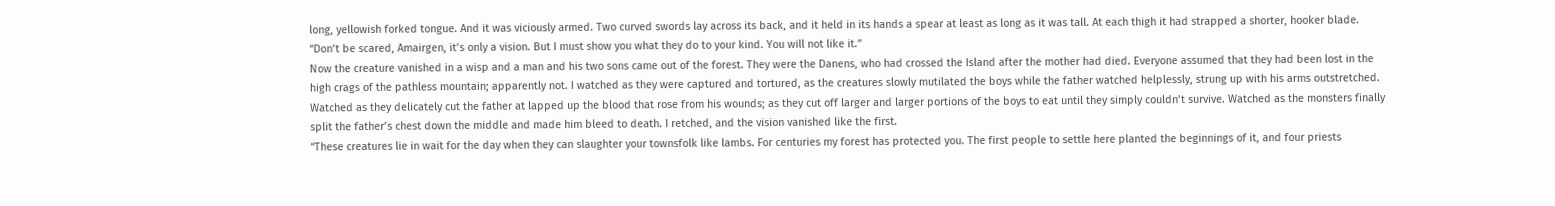long, yellowish forked tongue. And it was viciously armed. Two curved swords lay across its back, and it held in its hands a spear at least as long as it was tall. At each thigh it had strapped a shorter, hooker blade. “Don’t be scared, Amairgen, it’s only a vision. But I must show you what they do to your kind. You will not like it.”
Now the creature vanished in a wisp and a man and his two sons came out of the forest. They were the Danens, who had crossed the Island after the mother had died. Everyone assumed that they had been lost in the high crags of the pathless mountain; apparently not. I watched as they were captured and tortured, as the creatures slowly mutilated the boys while the father watched helplessly, strung up with his arms outstretched. Watched as they delicately cut the father at lapped up the blood that rose from his wounds; as they cut off larger and larger portions of the boys to eat until they simply couldn’t survive. Watched as the monsters finally split the father’s chest down the middle and made him bleed to death. I retched, and the vision vanished like the first.
“These creatures lie in wait for the day when they can slaughter your townsfolk like lambs. For centuries my forest has protected you. The first people to settle here planted the beginnings of it, and four priests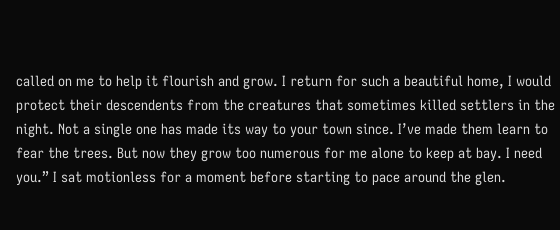called on me to help it flourish and grow. I return for such a beautiful home, I would protect their descendents from the creatures that sometimes killed settlers in the night. Not a single one has made its way to your town since. I’ve made them learn to fear the trees. But now they grow too numerous for me alone to keep at bay. I need you.” I sat motionless for a moment before starting to pace around the glen.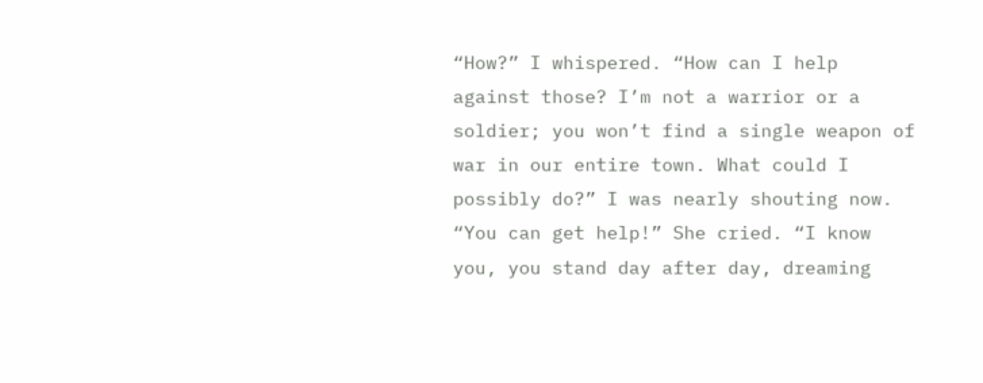“How?” I whispered. “How can I help against those? I’m not a warrior or a soldier; you won’t find a single weapon of war in our entire town. What could I possibly do?” I was nearly shouting now.
“You can get help!” She cried. “I know you, you stand day after day, dreaming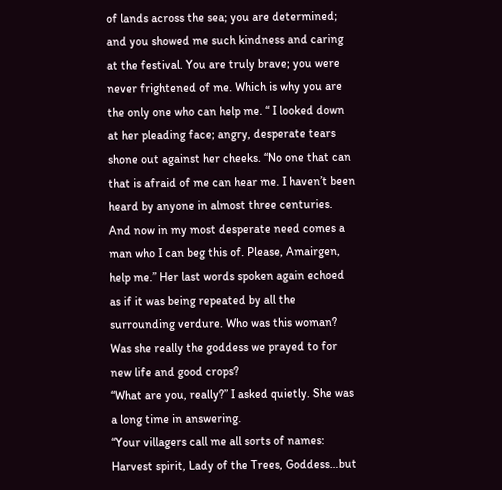of lands across the sea; you are determined; and you showed me such kindness and caring at the festival. You are truly brave; you were never frightened of me. Which is why you are the only one who can help me. “ I looked down at her pleading face; angry, desperate tears shone out against her cheeks. “No one that can that is afraid of me can hear me. I haven’t been heard by anyone in almost three centuries. And now in my most desperate need comes a man who I can beg this of. Please, Amairgen, help me.” Her last words spoken again echoed as if it was being repeated by all the surrounding verdure. Who was this woman? Was she really the goddess we prayed to for new life and good crops?
“What are you, really?” I asked quietly. She was a long time in answering.
“Your villagers call me all sorts of names: Harvest spirit, Lady of the Trees, Goddess…but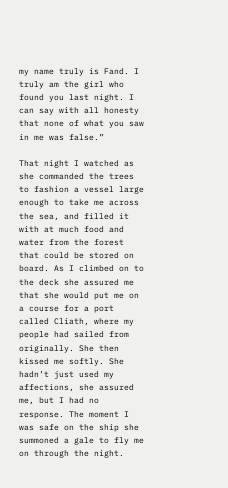my name truly is Fand. I truly am the girl who found you last night. I can say with all honesty that none of what you saw in me was false.”

That night I watched as she commanded the trees to fashion a vessel large enough to take me across the sea, and filled it with at much food and water from the forest that could be stored on board. As I climbed on to the deck she assured me that she would put me on a course for a port called Cliath, where my people had sailed from originally. She then kissed me softly. She hadn’t just used my affections, she assured me, but I had no response. The moment I was safe on the ship she summoned a gale to fly me on through the night.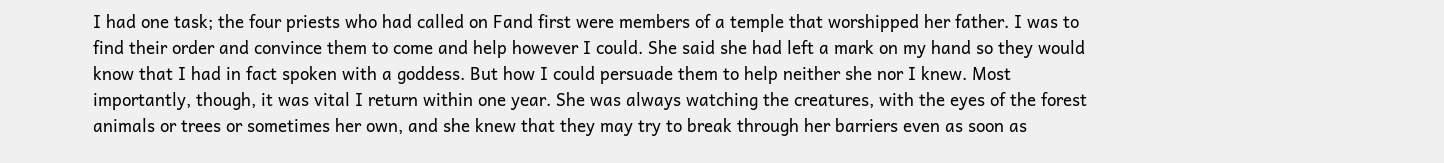I had one task; the four priests who had called on Fand first were members of a temple that worshipped her father. I was to find their order and convince them to come and help however I could. She said she had left a mark on my hand so they would know that I had in fact spoken with a goddess. But how I could persuade them to help neither she nor I knew. Most importantly, though, it was vital I return within one year. She was always watching the creatures, with the eyes of the forest animals or trees or sometimes her own, and she knew that they may try to break through her barriers even as soon as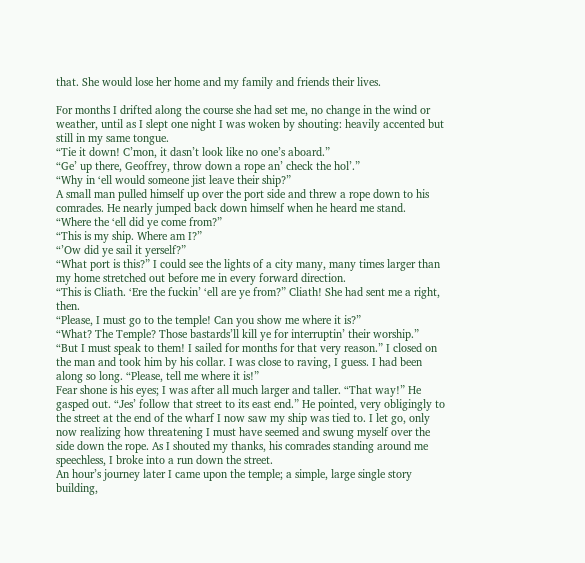that. She would lose her home and my family and friends their lives.

For months I drifted along the course she had set me, no change in the wind or weather, until as I slept one night I was woken by shouting: heavily accented but still in my same tongue.
“Tie it down! C’mon, it dasn’t look like no one’s aboard.”
“Ge’ up there, Geoffrey, throw down a rope an’ check the hol’.”
“Why in ‘ell would someone jist leave their ship?”
A small man pulled himself up over the port side and threw a rope down to his comrades. He nearly jumped back down himself when he heard me stand.
“Where the ‘ell did ye come from?”
“This is my ship. Where am I?”
“’Ow did ye sail it yerself?”
“What port is this?” I could see the lights of a city many, many times larger than my home stretched out before me in every forward direction.
“This is Cliath. ‘Ere the fuckin’ ‘ell are ye from?” Cliath! She had sent me a right, then.
“Please, I must go to the temple! Can you show me where it is?”
“What? The Temple? Those bastards’ll kill ye for interruptin’ their worship.”
“But I must speak to them! I sailed for months for that very reason.” I closed on the man and took him by his collar. I was close to raving, I guess. I had been along so long. “Please, tell me where it is!”
Fear shone is his eyes; I was after all much larger and taller. “That way!” He gasped out. “Jes’ follow that street to its east end.” He pointed, very obligingly to the street at the end of the wharf I now saw my ship was tied to. I let go, only now realizing how threatening I must have seemed and swung myself over the side down the rope. As I shouted my thanks, his comrades standing around me speechless, I broke into a run down the street.
An hour’s journey later I came upon the temple; a simple, large single story building,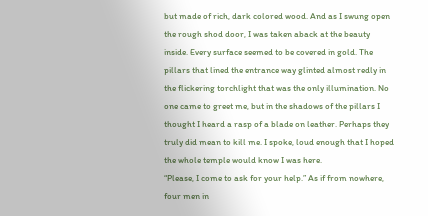but made of rich, dark colored wood. And as I swung open the rough shod door, I was taken aback at the beauty inside. Every surface seemed to be covered in gold. The pillars that lined the entrance way glinted almost redly in the flickering torchlight that was the only illumination. No one came to greet me, but in the shadows of the pillars I thought I heard a rasp of a blade on leather. Perhaps they truly did mean to kill me. I spoke, loud enough that I hoped the whole temple would know I was here.
“Please, I come to ask for your help.” As if from nowhere, four men in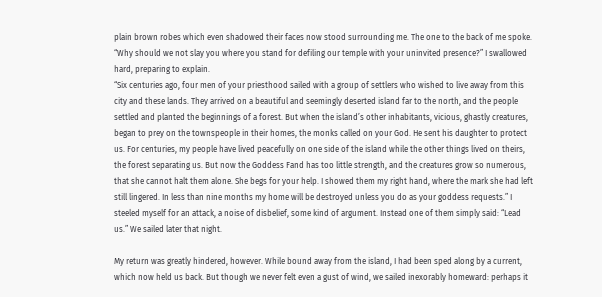plain brown robes which even shadowed their faces now stood surrounding me. The one to the back of me spoke.
“Why should we not slay you where you stand for defiling our temple with your uninvited presence?” I swallowed hard, preparing to explain.
“Six centuries ago, four men of your priesthood sailed with a group of settlers who wished to live away from this city and these lands. They arrived on a beautiful and seemingly deserted island far to the north, and the people settled and planted the beginnings of a forest. But when the island’s other inhabitants, vicious, ghastly creatures, began to prey on the townspeople in their homes, the monks called on your God. He sent his daughter to protect us. For centuries, my people have lived peacefully on one side of the island while the other things lived on theirs, the forest separating us. But now the Goddess Fand has too little strength, and the creatures grow so numerous, that she cannot halt them alone. She begs for your help. I showed them my right hand, where the mark she had left still lingered. In less than nine months my home will be destroyed unless you do as your goddess requests.” I steeled myself for an attack, a noise of disbelief, some kind of argument. Instead one of them simply said: “Lead us.” We sailed later that night.

My return was greatly hindered, however. While bound away from the island, I had been sped along by a current, which now held us back. But though we never felt even a gust of wind, we sailed inexorably homeward: perhaps it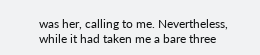was her, calling to me. Nevertheless, while it had taken me a bare three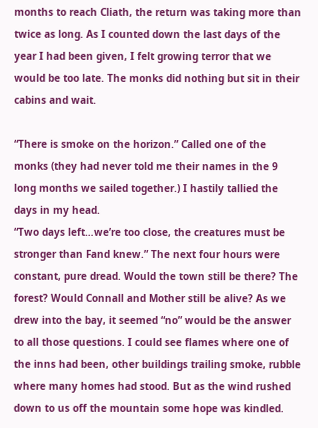months to reach Cliath, the return was taking more than twice as long. As I counted down the last days of the year I had been given, I felt growing terror that we would be too late. The monks did nothing but sit in their cabins and wait.

“There is smoke on the horizon.” Called one of the monks (they had never told me their names in the 9 long months we sailed together.) I hastily tallied the days in my head.
“Two days left…we’re too close, the creatures must be stronger than Fand knew.” The next four hours were constant, pure dread. Would the town still be there? The forest? Would Connall and Mother still be alive? As we drew into the bay, it seemed “no” would be the answer to all those questions. I could see flames where one of the inns had been, other buildings trailing smoke, rubble where many homes had stood. But as the wind rushed down to us off the mountain some hope was kindled.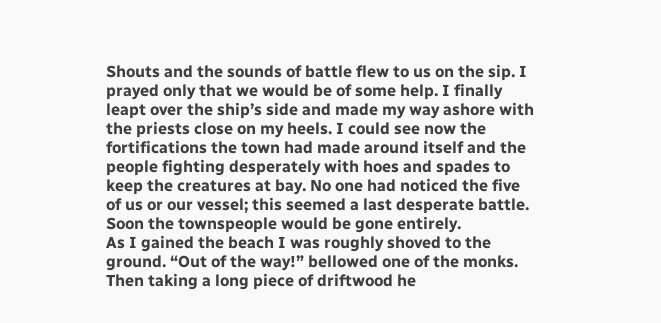Shouts and the sounds of battle flew to us on the sip. I prayed only that we would be of some help. I finally leapt over the ship’s side and made my way ashore with the priests close on my heels. I could see now the fortifications the town had made around itself and the people fighting desperately with hoes and spades to keep the creatures at bay. No one had noticed the five of us or our vessel; this seemed a last desperate battle. Soon the townspeople would be gone entirely.
As I gained the beach I was roughly shoved to the ground. “Out of the way!” bellowed one of the monks. Then taking a long piece of driftwood he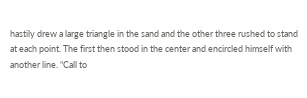hastily drew a large triangle in the sand and the other three rushed to stand at each point. The first then stood in the center and encircled himself with another line. “Call to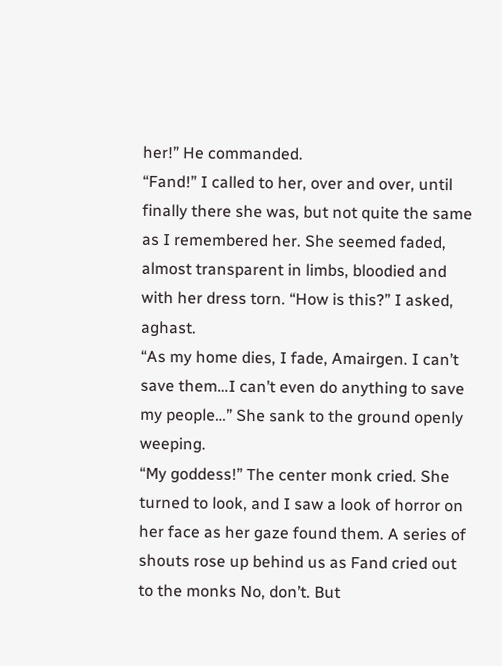her!” He commanded.
“Fand!” I called to her, over and over, until finally there she was, but not quite the same as I remembered her. She seemed faded, almost transparent in limbs, bloodied and with her dress torn. “How is this?” I asked, aghast.
“As my home dies, I fade, Amairgen. I can’t save them…I can’t even do anything to save my people…” She sank to the ground openly weeping.
“My goddess!” The center monk cried. She turned to look, and I saw a look of horror on her face as her gaze found them. A series of shouts rose up behind us as Fand cried out to the monks No, don’t. But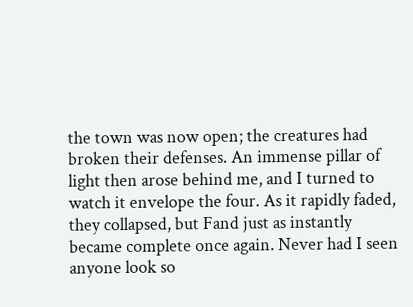the town was now open; the creatures had broken their defenses. An immense pillar of light then arose behind me, and I turned to watch it envelope the four. As it rapidly faded, they collapsed, but Fand just as instantly became complete once again. Never had I seen anyone look so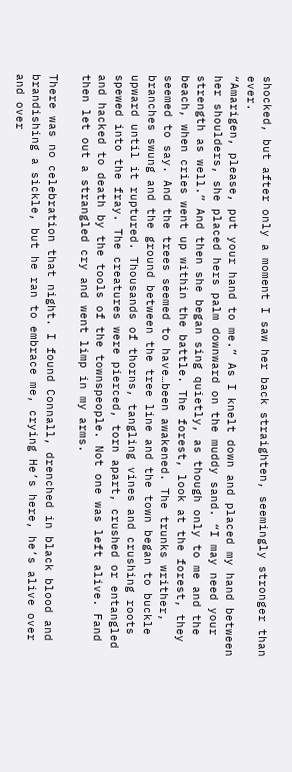shocked, but after only a moment I saw her back straighten, seemingly stronger than ever.
“Amarigen, please, put your hand to me.” As I knelt down and placed my hand between her shoulders, she placed hers palm downward on the muddy sand. “I may need your strength as well.” And then she began sing quietly, as though only to me and the beach, when cries went up within the battle. The forest, look at the forest, they seemed to say. And the trees seemed to have…been awakened. The trunks writher, branches swung and the ground between the tree line and the town began to buckle upward until it ruptured. Thousands of thorns, tangling vines and crushing roots spewed into the fray. The creatures were pierced, torn apart, crushed or entangled and hacked to death by the tools of the townspeople. Not one was left alive. Fand then let out a strangled cry and went limp in my arms.

There was no celebration that night. I found Connall, drenched in black blood and brandishing a sickle, but he ran to embrace me, crying He’s here, he’s alive over and over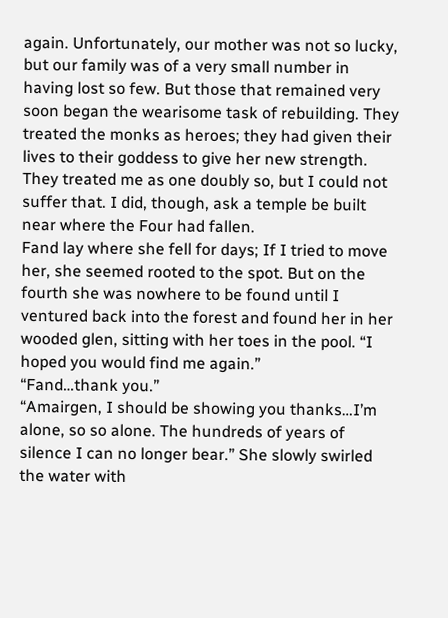again. Unfortunately, our mother was not so lucky, but our family was of a very small number in having lost so few. But those that remained very soon began the wearisome task of rebuilding. They treated the monks as heroes; they had given their lives to their goddess to give her new strength. They treated me as one doubly so, but I could not suffer that. I did, though, ask a temple be built near where the Four had fallen.
Fand lay where she fell for days; If I tried to move her, she seemed rooted to the spot. But on the fourth she was nowhere to be found until I ventured back into the forest and found her in her wooded glen, sitting with her toes in the pool. “I hoped you would find me again.”
“Fand…thank you.”
“Amairgen, I should be showing you thanks…I’m alone, so so alone. The hundreds of years of silence I can no longer bear.” She slowly swirled the water with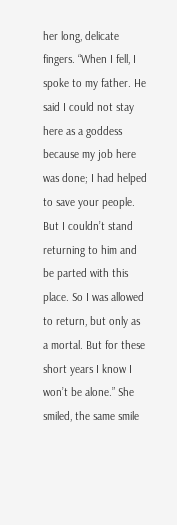her long, delicate fingers. “When I fell, I spoke to my father. He said I could not stay here as a goddess because my job here was done; I had helped to save your people. But I couldn’t stand returning to him and be parted with this place. So I was allowed to return, but only as a mortal. But for these short years I know I won’t be alone.” She smiled, the same smile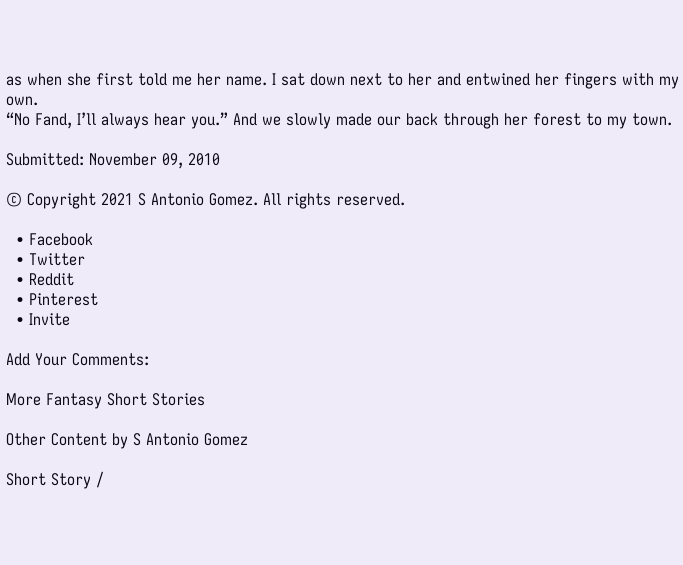as when she first told me her name. I sat down next to her and entwined her fingers with my own.
“No Fand, I’ll always hear you.” And we slowly made our back through her forest to my town.

Submitted: November 09, 2010

© Copyright 2021 S Antonio Gomez. All rights reserved.

  • Facebook
  • Twitter
  • Reddit
  • Pinterest
  • Invite

Add Your Comments:

More Fantasy Short Stories

Other Content by S Antonio Gomez

Short Story /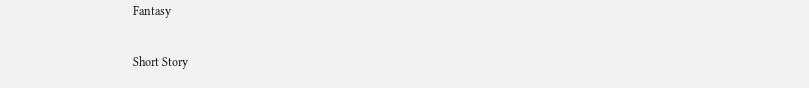Fantasy

Short Story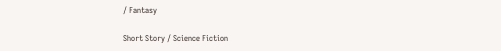/ Fantasy

Short Story / Science Fiction